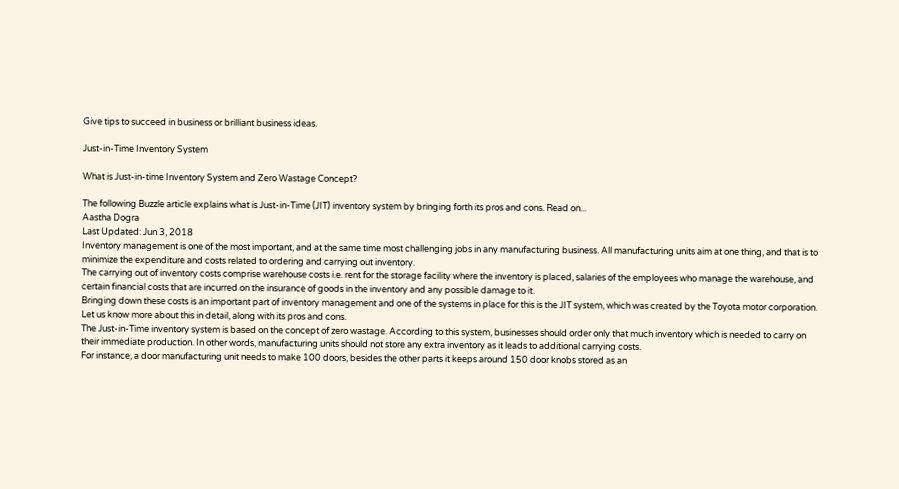Give tips to succeed in business or brilliant business ideas.

Just-in-Time Inventory System

What is Just-in-time Inventory System and Zero Wastage Concept?

The following Buzzle article explains what is Just-in-Time (JIT) inventory system by bringing forth its pros and cons. Read on...
Aastha Dogra
Last Updated: Jun 3, 2018
Inventory management is one of the most important, and at the same time most challenging jobs in any manufacturing business. All manufacturing units aim at one thing, and that is to minimize the expenditure and costs related to ordering and carrying out inventory.
The carrying out of inventory costs comprise warehouse costs i.e. rent for the storage facility where the inventory is placed, salaries of the employees who manage the warehouse, and certain financial costs that are incurred on the insurance of goods in the inventory and any possible damage to it.
Bringing down these costs is an important part of inventory management and one of the systems in place for this is the JIT system, which was created by the Toyota motor corporation. Let us know more about this in detail, along with its pros and cons.
The Just-in-Time inventory system is based on the concept of zero wastage. According to this system, businesses should order only that much inventory which is needed to carry on their immediate production. In other words, manufacturing units should not store any extra inventory as it leads to additional carrying costs.
For instance, a door manufacturing unit needs to make 100 doors, besides the other parts it keeps around 150 door knobs stored as an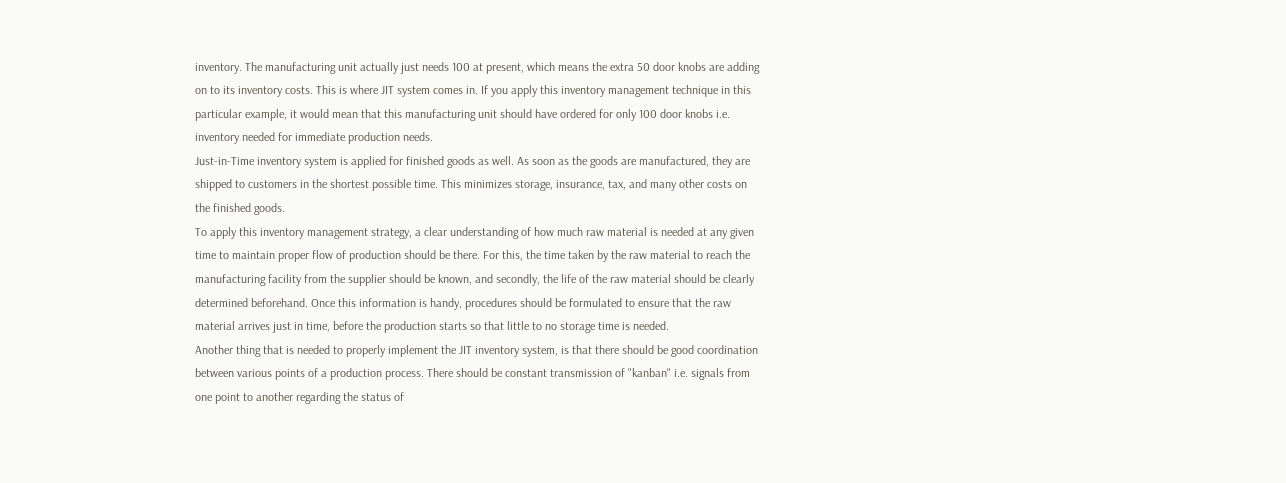inventory. The manufacturing unit actually just needs 100 at present, which means the extra 50 door knobs are adding on to its inventory costs. This is where JIT system comes in. If you apply this inventory management technique in this particular example, it would mean that this manufacturing unit should have ordered for only 100 door knobs i.e. inventory needed for immediate production needs.
Just-in-Time inventory system is applied for finished goods as well. As soon as the goods are manufactured, they are shipped to customers in the shortest possible time. This minimizes storage, insurance, tax, and many other costs on the finished goods.
To apply this inventory management strategy, a clear understanding of how much raw material is needed at any given time to maintain proper flow of production should be there. For this, the time taken by the raw material to reach the manufacturing facility from the supplier should be known, and secondly, the life of the raw material should be clearly determined beforehand. Once this information is handy, procedures should be formulated to ensure that the raw material arrives just in time, before the production starts so that little to no storage time is needed.
Another thing that is needed to properly implement the JIT inventory system, is that there should be good coordination between various points of a production process. There should be constant transmission of "kanban" i.e. signals from one point to another regarding the status of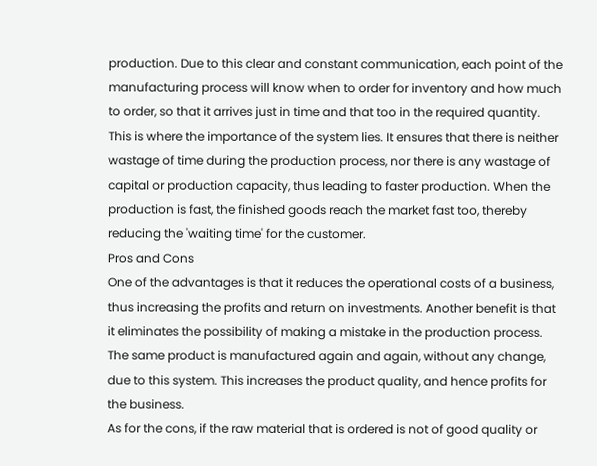production. Due to this clear and constant communication, each point of the manufacturing process will know when to order for inventory and how much to order, so that it arrives just in time and that too in the required quantity.
This is where the importance of the system lies. It ensures that there is neither wastage of time during the production process, nor there is any wastage of capital or production capacity, thus leading to faster production. When the production is fast, the finished goods reach the market fast too, thereby reducing the 'waiting time' for the customer.
Pros and Cons
One of the advantages is that it reduces the operational costs of a business, thus increasing the profits and return on investments. Another benefit is that it eliminates the possibility of making a mistake in the production process. The same product is manufactured again and again, without any change, due to this system. This increases the product quality, and hence profits for the business.
As for the cons, if the raw material that is ordered is not of good quality or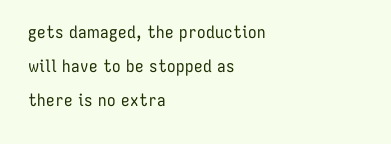gets damaged, the production will have to be stopped as there is no extra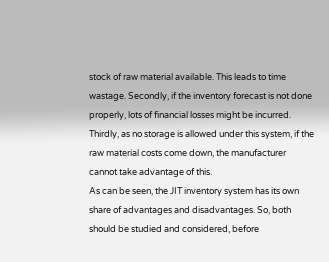stock of raw material available. This leads to time wastage. Secondly, if the inventory forecast is not done properly, lots of financial losses might be incurred. Thirdly, as no storage is allowed under this system, if the raw material costs come down, the manufacturer cannot take advantage of this.
As can be seen, the JIT inventory system has its own share of advantages and disadvantages. So, both should be studied and considered, before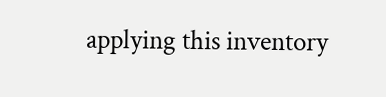applying this inventory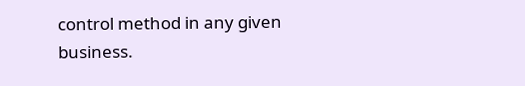control method in any given business.